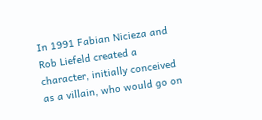In 1991 Fabian Nicieza and Rob Liefeld created a character, initially conceived as a villain, who would go on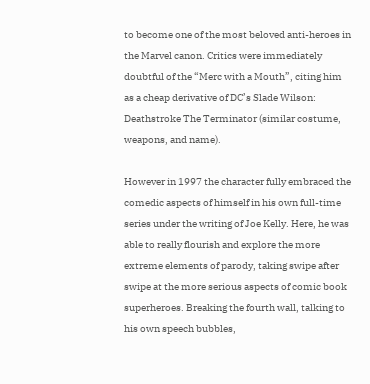to become one of the most beloved anti-heroes in the Marvel canon. Critics were immediately doubtful of the “Merc with a Mouth”, citing him as a cheap derivative of DC’s Slade Wilson: Deathstroke The Terminator (similar costume, weapons, and name).

However in 1997 the character fully embraced the comedic aspects of himself in his own full-time series under the writing of Joe Kelly. Here, he was able to really flourish and explore the more extreme elements of parody, taking swipe after swipe at the more serious aspects of comic book superheroes. Breaking the fourth wall, talking to his own speech bubbles,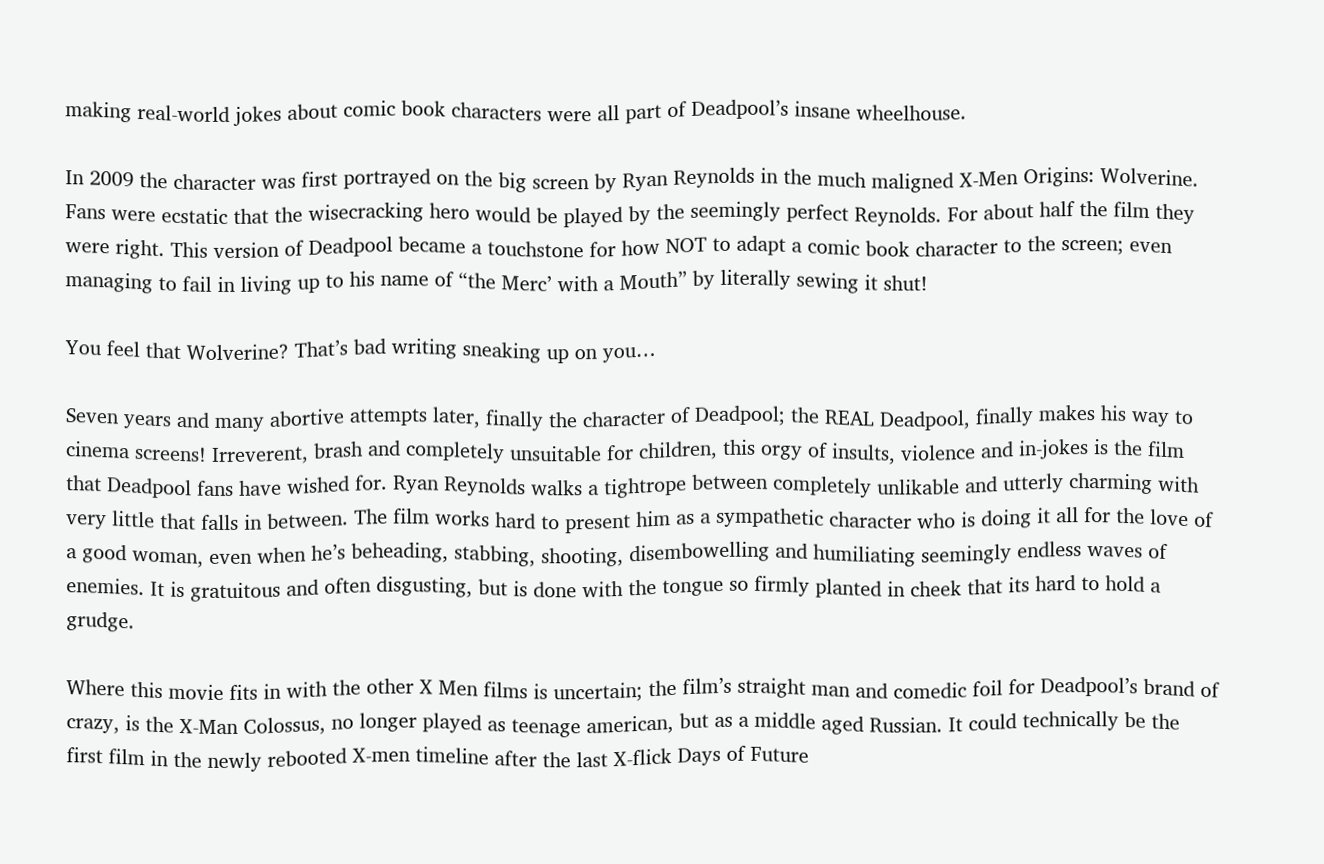making real-world jokes about comic book characters were all part of Deadpool’s insane wheelhouse.

In 2009 the character was first portrayed on the big screen by Ryan Reynolds in the much maligned X-Men Origins: Wolverine. Fans were ecstatic that the wisecracking hero would be played by the seemingly perfect Reynolds. For about half the film they were right. This version of Deadpool became a touchstone for how NOT to adapt a comic book character to the screen; even managing to fail in living up to his name of “the Merc’ with a Mouth” by literally sewing it shut!

You feel that Wolverine? That’s bad writing sneaking up on you…

Seven years and many abortive attempts later, finally the character of Deadpool; the REAL Deadpool, finally makes his way to cinema screens! Irreverent, brash and completely unsuitable for children, this orgy of insults, violence and in-jokes is the film that Deadpool fans have wished for. Ryan Reynolds walks a tightrope between completely unlikable and utterly charming with very little that falls in between. The film works hard to present him as a sympathetic character who is doing it all for the love of a good woman, even when he’s beheading, stabbing, shooting, disembowelling and humiliating seemingly endless waves of enemies. It is gratuitous and often disgusting, but is done with the tongue so firmly planted in cheek that its hard to hold a grudge.

Where this movie fits in with the other X Men films is uncertain; the film’s straight man and comedic foil for Deadpool’s brand of crazy, is the X-Man Colossus, no longer played as teenage american, but as a middle aged Russian. It could technically be the first film in the newly rebooted X-men timeline after the last X-flick Days of Future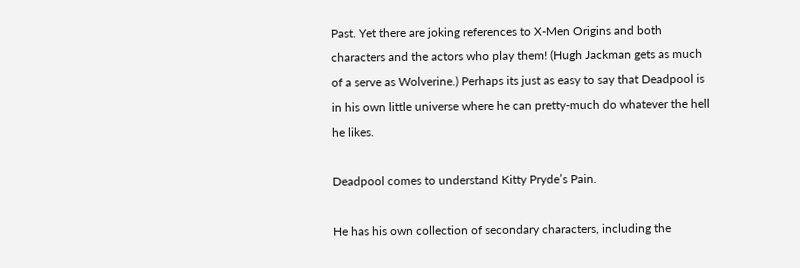Past. Yet there are joking references to X-Men Origins and both characters and the actors who play them! (Hugh Jackman gets as much of a serve as Wolverine.) Perhaps its just as easy to say that Deadpool is in his own little universe where he can pretty-much do whatever the hell he likes.

Deadpool comes to understand Kitty Pryde’s Pain.

He has his own collection of secondary characters, including the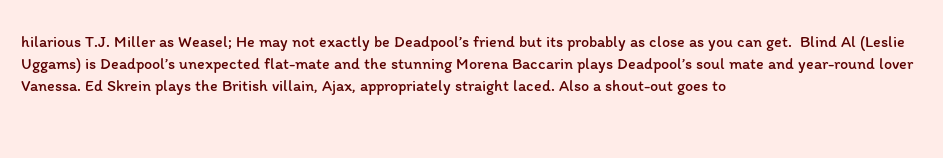hilarious T.J. Miller as Weasel; He may not exactly be Deadpool’s friend but its probably as close as you can get.  Blind Al (Leslie Uggams) is Deadpool’s unexpected flat-mate and the stunning Morena Baccarin plays Deadpool’s soul mate and year-round lover Vanessa. Ed Skrein plays the British villain, Ajax, appropriately straight laced. Also a shout-out goes to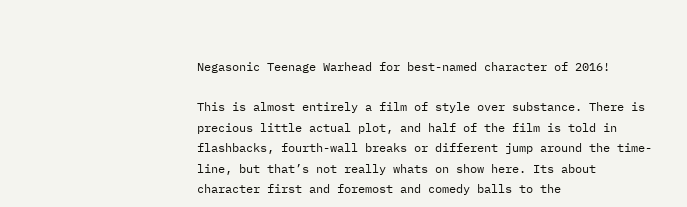Negasonic Teenage Warhead for best-named character of 2016!

This is almost entirely a film of style over substance. There is precious little actual plot, and half of the film is told in flashbacks, fourth-wall breaks or different jump around the time-line, but that’s not really whats on show here. Its about character first and foremost and comedy balls to the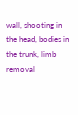wall, shooting in the head, bodies in the trunk, limb removal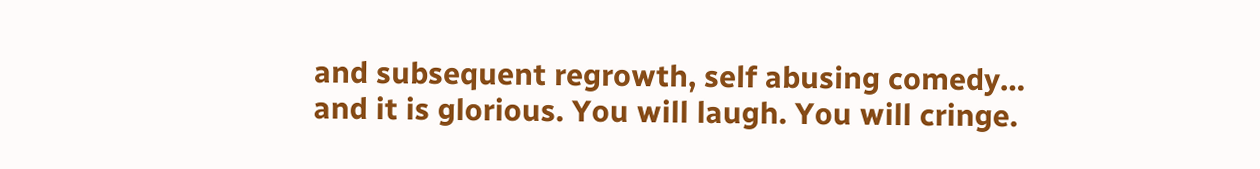and subsequent regrowth, self abusing comedy… and it is glorious. You will laugh. You will cringe.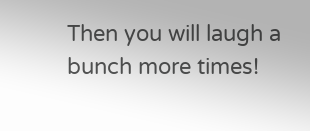Then you will laugh a bunch more times!